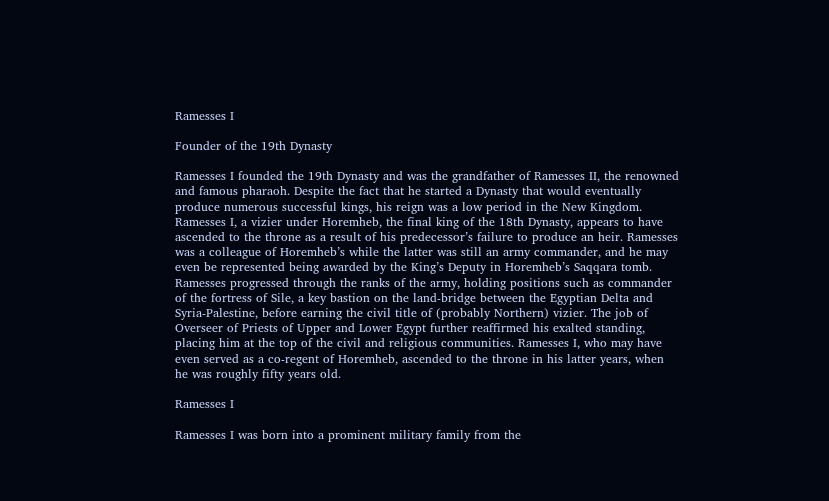Ramesses I

Founder of the 19th Dynasty

Ramesses I founded the 19th Dynasty and was the grandfather of Ramesses II, the renowned and famous pharaoh. Despite the fact that he started a Dynasty that would eventually produce numerous successful kings, his reign was a low period in the New Kingdom. Ramesses I, a vizier under Horemheb, the final king of the 18th Dynasty, appears to have ascended to the throne as a result of his predecessor’s failure to produce an heir. Ramesses was a colleague of Horemheb’s while the latter was still an army commander, and he may even be represented being awarded by the King’s Deputy in Horemheb’s Saqqara tomb. Ramesses progressed through the ranks of the army, holding positions such as commander of the fortress of Sile, a key bastion on the land-bridge between the Egyptian Delta and Syria-Palestine, before earning the civil title of (probably Northern) vizier. The job of Overseer of Priests of Upper and Lower Egypt further reaffirmed his exalted standing, placing him at the top of the civil and religious communities. Ramesses I, who may have even served as a co-regent of Horemheb, ascended to the throne in his latter years, when he was roughly fifty years old.

Ramesses I

Ramesses I was born into a prominent military family from the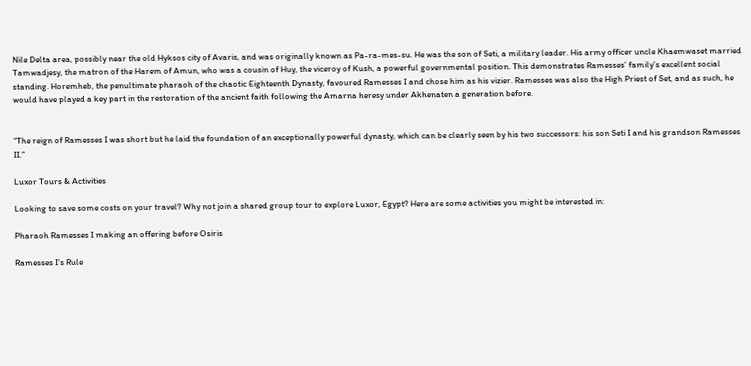Nile Delta area, possibly near the old Hyksos city of Avaris, and was originally known as Pa-ra-mes-su. He was the son of Seti, a military leader. His army officer uncle Khaemwaset married Tamwadjesy, the matron of the Harem of Amun, who was a cousin of Huy, the viceroy of Kush, a powerful governmental position. This demonstrates Ramesses’ family’s excellent social standing. Horemheb, the penultimate pharaoh of the chaotic Eighteenth Dynasty, favoured Ramesses I and chose him as his vizier. Ramesses was also the High Priest of Set, and as such, he would have played a key part in the restoration of the ancient faith following the Amarna heresy under Akhenaten a generation before.


“The reign of Ramesses I was short but he laid the foundation of an exceptionally powerful dynasty, which can be clearly seen by his two successors: his son Seti I and his grandson Ramesses II.”

Luxor Tours & Activities

Looking to save some costs on your travel? Why not join a shared group tour to explore Luxor, Egypt? Here are some activities you might be interested in:

Pharaoh Ramesses I making an offering before Osiris

Ramesses I’s Rule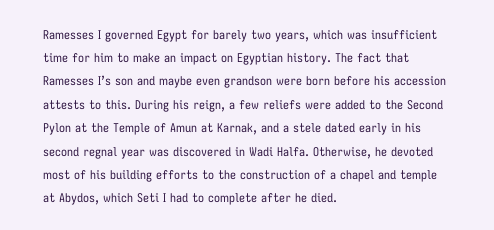Ramesses I governed Egypt for barely two years, which was insufficient time for him to make an impact on Egyptian history. The fact that Ramesses I’s son and maybe even grandson were born before his accession attests to this. During his reign, a few reliefs were added to the Second Pylon at the Temple of Amun at Karnak, and a stele dated early in his second regnal year was discovered in Wadi Halfa. Otherwise, he devoted most of his building efforts to the construction of a chapel and temple at Abydos, which Seti I had to complete after he died.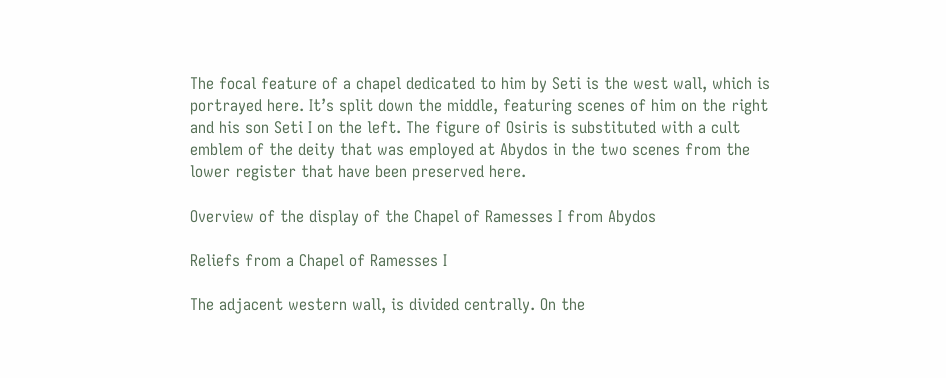The focal feature of a chapel dedicated to him by Seti is the west wall, which is portrayed here. It’s split down the middle, featuring scenes of him on the right and his son Seti I on the left. The figure of Osiris is substituted with a cult emblem of the deity that was employed at Abydos in the two scenes from the lower register that have been preserved here.

Overview of the display of the Chapel of Ramesses I from Abydos

Reliefs from a Chapel of Ramesses I

The adjacent western wall, is divided centrally. On the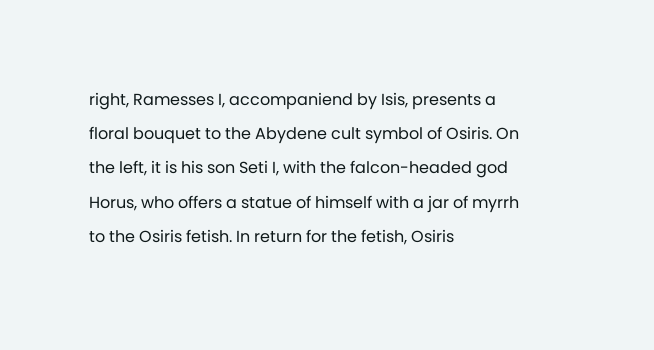right, Ramesses I, accompaniend by Isis, presents a floral bouquet to the Abydene cult symbol of Osiris. On the left, it is his son Seti I, with the falcon-headed god Horus, who offers a statue of himself with a jar of myrrh to the Osiris fetish. In return for the fetish, Osiris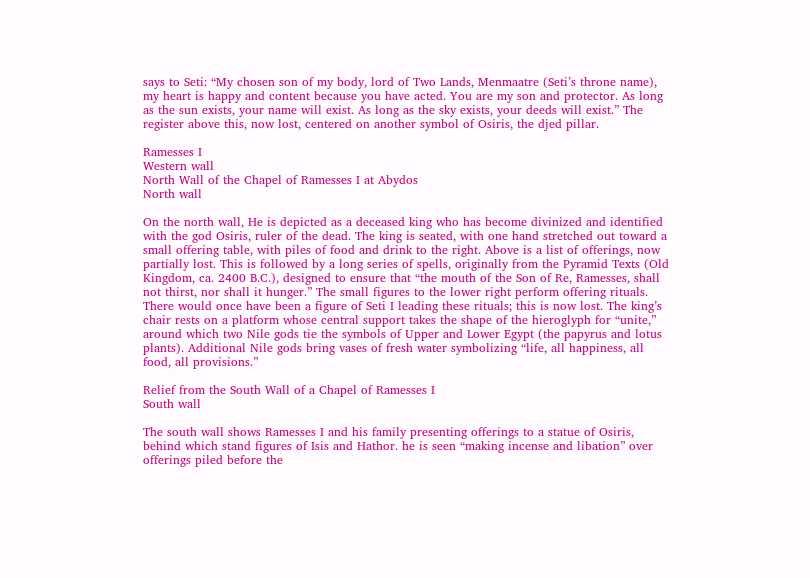says to Seti: “My chosen son of my body, lord of Two Lands, Menmaatre (Seti’s throne name), my heart is happy and content because you have acted. You are my son and protector. As long as the sun exists, your name will exist. As long as the sky exists, your deeds will exist.” The register above this, now lost, centered on another symbol of Osiris, the djed pillar.

Ramesses I
Western wall
North Wall of the Chapel of Ramesses I at Abydos
North wall

On the north wall, He is depicted as a deceased king who has become divinized and identified with the god Osiris, ruler of the dead. The king is seated, with one hand stretched out toward a small offering table, with piles of food and drink to the right. Above is a list of offerings, now partially lost. This is followed by a long series of spells, originally from the Pyramid Texts (Old Kingdom, ca. 2400 B.C.), designed to ensure that “the mouth of the Son of Re, Ramesses, shall not thirst, nor shall it hunger.” The small figures to the lower right perform offering rituals. There would once have been a figure of Seti I leading these rituals; this is now lost. The king’s chair rests on a platform whose central support takes the shape of the hieroglyph for “unite,” around which two Nile gods tie the symbols of Upper and Lower Egypt (the papyrus and lotus plants). Additional Nile gods bring vases of fresh water symbolizing “life, all happiness, all food, all provisions.”

Relief from the South Wall of a Chapel of Ramesses I
South wall

The south wall shows Ramesses I and his family presenting offerings to a statue of Osiris, behind which stand figures of Isis and Hathor. he is seen “making incense and libation” over offerings piled before the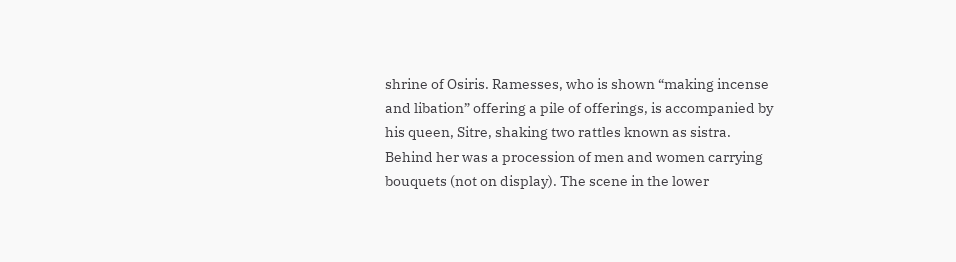shrine of Osiris. Ramesses, who is shown “making incense and libation” offering a pile of offerings, is accompanied by his queen, Sitre, shaking two rattles known as sistra. Behind her was a procession of men and women carrying bouquets (not on display). The scene in the lower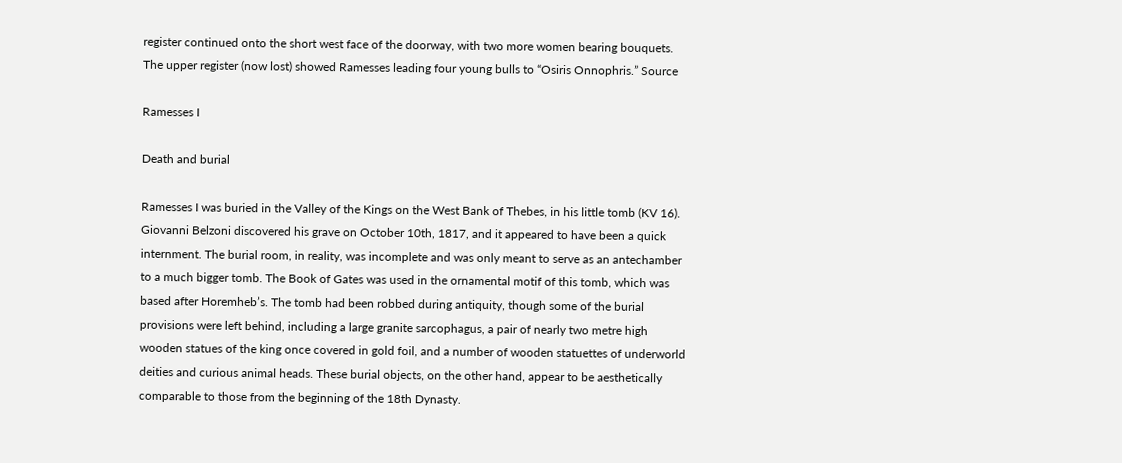register continued onto the short west face of the doorway, with two more women bearing bouquets. The upper register (now lost) showed Ramesses leading four young bulls to “Osiris Onnophris.” Source

Ramesses I

Death and burial

Ramesses I was buried in the Valley of the Kings on the West Bank of Thebes, in his little tomb (KV 16). Giovanni Belzoni discovered his grave on October 10th, 1817, and it appeared to have been a quick internment. The burial room, in reality, was incomplete and was only meant to serve as an antechamber to a much bigger tomb. The Book of Gates was used in the ornamental motif of this tomb, which was based after Horemheb’s. The tomb had been robbed during antiquity, though some of the burial provisions were left behind, including a large granite sarcophagus, a pair of nearly two metre high wooden statues of the king once covered in gold foil, and a number of wooden statuettes of underworld deities and curious animal heads. These burial objects, on the other hand, appear to be aesthetically comparable to those from the beginning of the 18th Dynasty.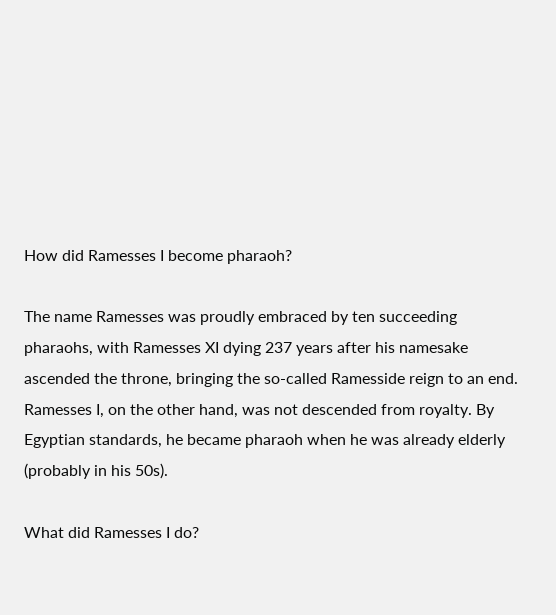How did Ramesses I become pharaoh?

The name Ramesses was proudly embraced by ten succeeding pharaohs, with Ramesses XI dying 237 years after his namesake ascended the throne, bringing the so-called Ramesside reign to an end. Ramesses I, on the other hand, was not descended from royalty. By Egyptian standards, he became pharaoh when he was already elderly (probably in his 50s).

What did Ramesses I do?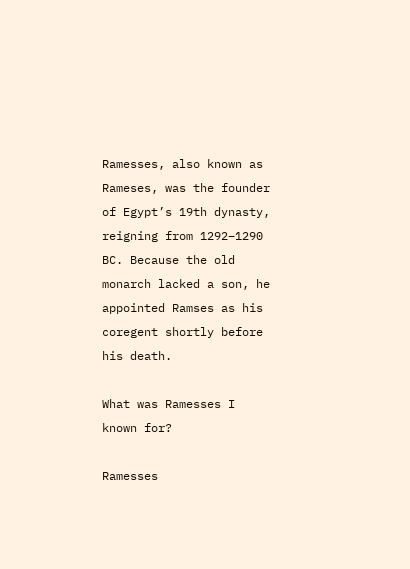Ramesses, also known as Rameses, was the founder of Egypt’s 19th dynasty, reigning from 1292–1290 BC. Because the old monarch lacked a son, he appointed Ramses as his coregent shortly before his death.

What was Ramesses I known for?

Ramesses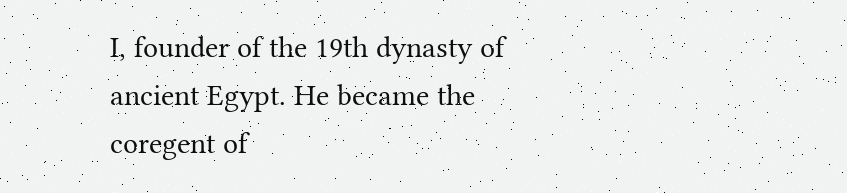I, founder of the 19th dynasty of ancient Egypt. He became the coregent of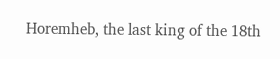Horemheb, the last king of the 18th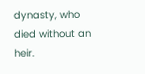dynasty, who died without an heir.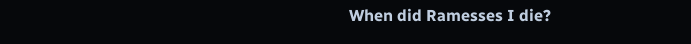When did Ramesses I die?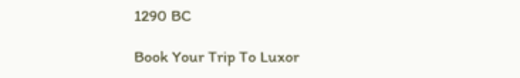1290 BC

Book Your Trip To Luxor